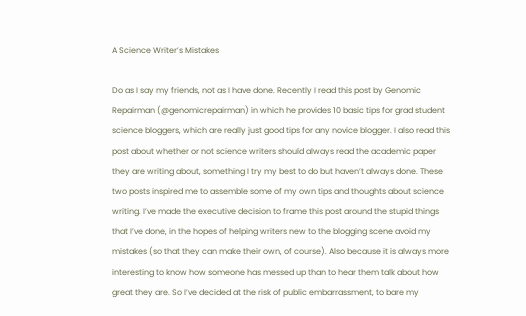A Science Writer’s Mistakes

Do as I say my friends, not as I have done. Recently I read this post by Genomic Repairman (@genomicrepairman) in which he provides 10 basic tips for grad student science bloggers, which are really just good tips for any novice blogger. I also read this post about whether or not science writers should always read the academic paper they are writing about, something I try my best to do but haven’t always done. These two posts inspired me to assemble some of my own tips and thoughts about science writing. I’ve made the executive decision to frame this post around the stupid things that I’ve done, in the hopes of helping writers new to the blogging scene avoid my mistakes (so that they can make their own, of course). Also because it is always more interesting to know how someone has messed up than to hear them talk about how great they are. So I’ve decided at the risk of public embarrassment, to bare my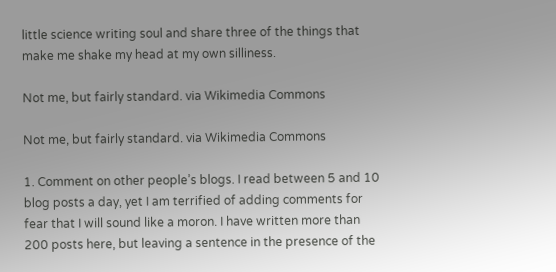little science writing soul and share three of the things that make me shake my head at my own silliness.

Not me, but fairly standard. via Wikimedia Commons

Not me, but fairly standard. via Wikimedia Commons

1. Comment on other people’s blogs. I read between 5 and 10 blog posts a day, yet I am terrified of adding comments for fear that I will sound like a moron. I have written more than 200 posts here, but leaving a sentence in the presence of the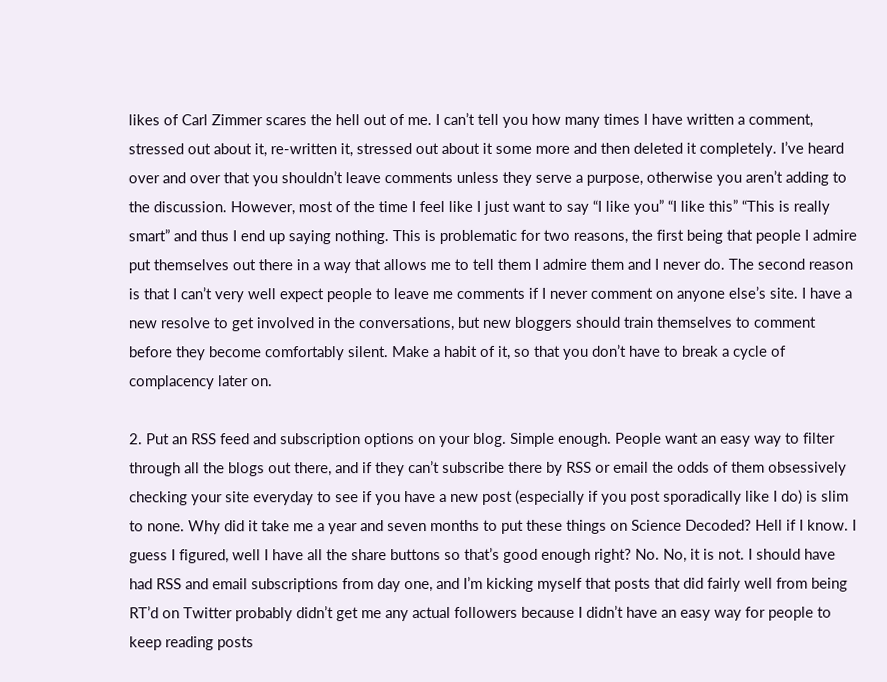likes of Carl Zimmer scares the hell out of me. I can’t tell you how many times I have written a comment, stressed out about it, re-written it, stressed out about it some more and then deleted it completely. I’ve heard over and over that you shouldn’t leave comments unless they serve a purpose, otherwise you aren’t adding to the discussion. However, most of the time I feel like I just want to say “I like you” “I like this” “This is really smart” and thus I end up saying nothing. This is problematic for two reasons, the first being that people I admire put themselves out there in a way that allows me to tell them I admire them and I never do. The second reason is that I can’t very well expect people to leave me comments if I never comment on anyone else’s site. I have a new resolve to get involved in the conversations, but new bloggers should train themselves to comment before they become comfortably silent. Make a habit of it, so that you don’t have to break a cycle of complacency later on.

2. Put an RSS feed and subscription options on your blog. Simple enough. People want an easy way to filter through all the blogs out there, and if they can’t subscribe there by RSS or email the odds of them obsessively checking your site everyday to see if you have a new post (especially if you post sporadically like I do) is slim to none. Why did it take me a year and seven months to put these things on Science Decoded? Hell if I know. I guess I figured, well I have all the share buttons so that’s good enough right? No. No, it is not. I should have had RSS and email subscriptions from day one, and I’m kicking myself that posts that did fairly well from being RT’d on Twitter probably didn’t get me any actual followers because I didn’t have an easy way for people to keep reading posts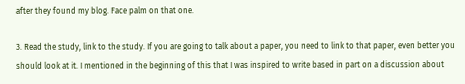after they found my blog. Face palm on that one.

3. Read the study, link to the study. If you are going to talk about a paper, you need to link to that paper, even better you should look at it. I mentioned in the beginning of this that I was inspired to write based in part on a discussion about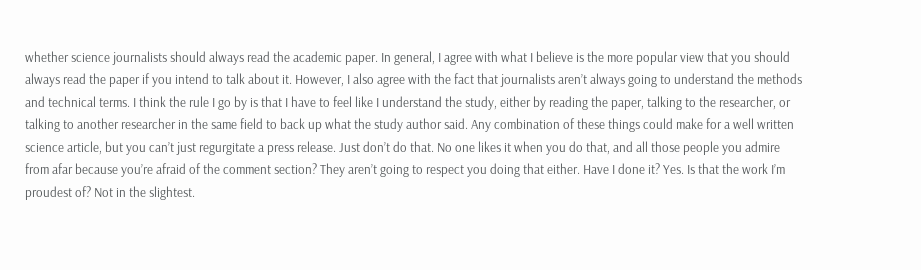whether science journalists should always read the academic paper. In general, I agree with what I believe is the more popular view that you should always read the paper if you intend to talk about it. However, I also agree with the fact that journalists aren’t always going to understand the methods and technical terms. I think the rule I go by is that I have to feel like I understand the study, either by reading the paper, talking to the researcher, or talking to another researcher in the same field to back up what the study author said. Any combination of these things could make for a well written science article, but you can’t just regurgitate a press release. Just don’t do that. No one likes it when you do that, and all those people you admire from afar because you’re afraid of the comment section? They aren’t going to respect you doing that either. Have I done it? Yes. Is that the work I’m proudest of? Not in the slightest.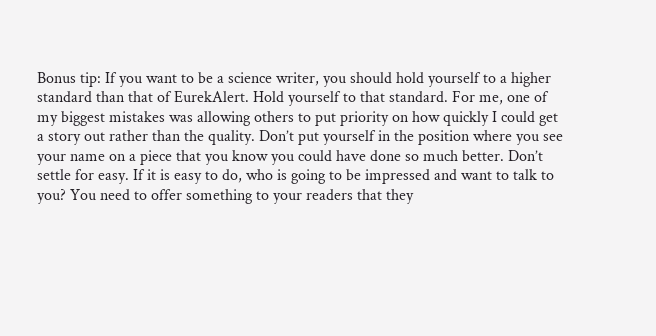Bonus tip: If you want to be a science writer, you should hold yourself to a higher standard than that of EurekAlert. Hold yourself to that standard. For me, one of my biggest mistakes was allowing others to put priority on how quickly I could get a story out rather than the quality. Don’t put yourself in the position where you see your name on a piece that you know you could have done so much better. Don’t settle for easy. If it is easy to do, who is going to be impressed and want to talk to you? You need to offer something to your readers that they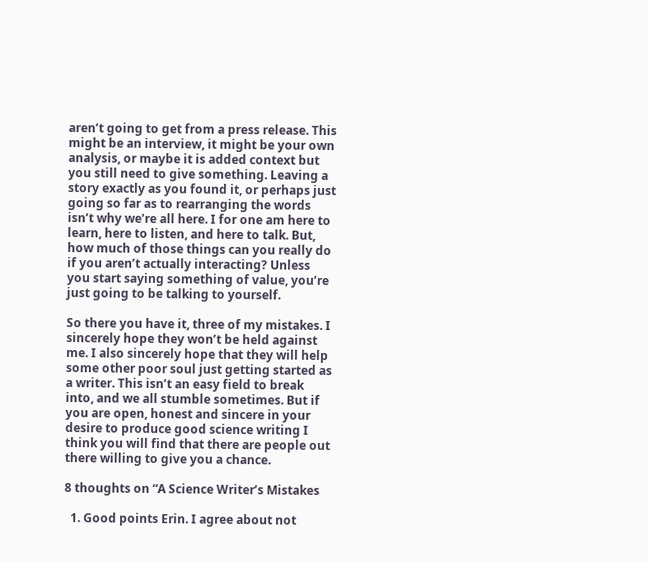aren’t going to get from a press release. This might be an interview, it might be your own analysis, or maybe it is added context but you still need to give something. Leaving a story exactly as you found it, or perhaps just going so far as to rearranging the words isn’t why we’re all here. I for one am here to learn, here to listen, and here to talk. But, how much of those things can you really do if you aren’t actually interacting? Unless you start saying something of value, you’re just going to be talking to yourself.

So there you have it, three of my mistakes. I sincerely hope they won’t be held against me. I also sincerely hope that they will help some other poor soul just getting started as a writer. This isn’t an easy field to break into, and we all stumble sometimes. But if you are open, honest and sincere in your desire to produce good science writing I think you will find that there are people out there willing to give you a chance.

8 thoughts on “A Science Writer’s Mistakes

  1. Good points Erin. I agree about not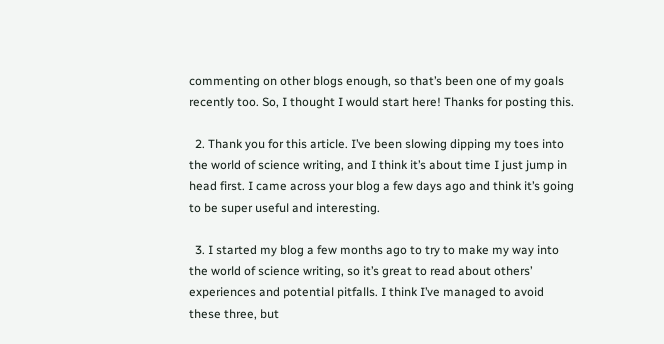commenting on other blogs enough, so that’s been one of my goals recently too. So, I thought I would start here! Thanks for posting this.

  2. Thank you for this article. I’ve been slowing dipping my toes into the world of science writing, and I think it’s about time I just jump in head first. I came across your blog a few days ago and think it’s going to be super useful and interesting.

  3. I started my blog a few months ago to try to make my way into the world of science writing, so it’s great to read about others’ experiences and potential pitfalls. I think I’ve managed to avoid these three, but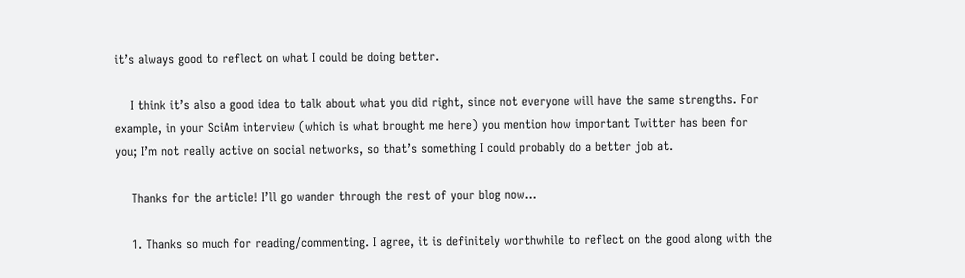it’s always good to reflect on what I could be doing better.

    I think it’s also a good idea to talk about what you did right, since not everyone will have the same strengths. For example, in your SciAm interview (which is what brought me here) you mention how important Twitter has been for you; I’m not really active on social networks, so that’s something I could probably do a better job at.

    Thanks for the article! I’ll go wander through the rest of your blog now…

    1. Thanks so much for reading/commenting. I agree, it is definitely worthwhile to reflect on the good along with the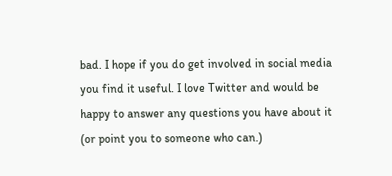bad. I hope if you do get involved in social media you find it useful. I love Twitter and would be happy to answer any questions you have about it (or point you to someone who can.)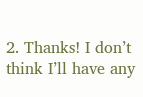2. Thanks! I don’t think I’ll have any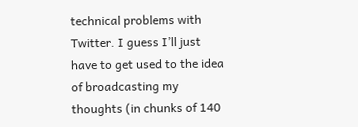technical problems with Twitter. I guess I’ll just have to get used to the idea of broadcasting my thoughts (in chunks of 140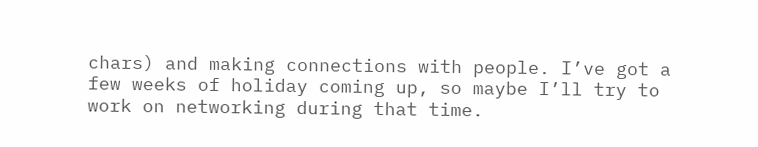chars) and making connections with people. I’ve got a few weeks of holiday coming up, so maybe I’ll try to work on networking during that time.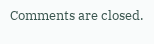Comments are closed.